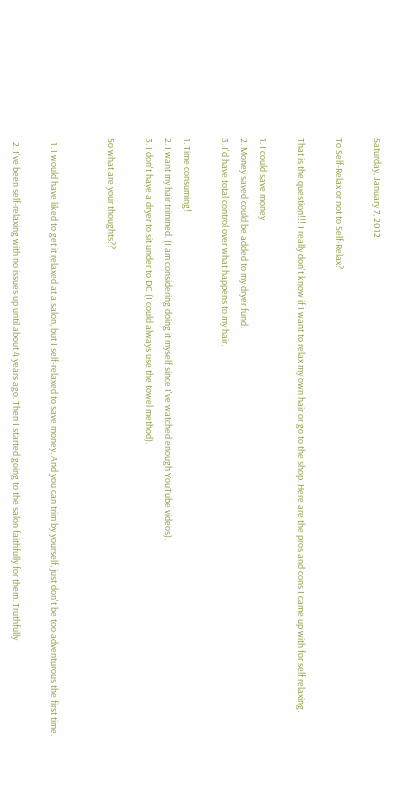Saturday, January 7, 2012

To Self-Relax or not to Self-Relax?

That is the question!!! I really don't know if I want to relax my own hair or go to the shop. Here are the pros and cons I came up with for self relaxing.

1. I could save money
2. Money saved could be added to my dryer fund.
3. I'd have total control over what happens to my hair.

1. Time consuming!
2. I want my hair trimmed. (I am considering doing it myself since I've watched enough YouTube videos).
3. I don't have a dryer to sit under to DC (I could always use the towel method).

So what are your thoughts??


  1. I would have liked to get it relaxed at a salon, but I self-relaxed to save money. And you can trim by yourself, just don't be too adventurous the first time.

  2. I've been self-relaxing with no issues up until about 4 years ago. Then I started going to the salon faithfully for them. Truthfully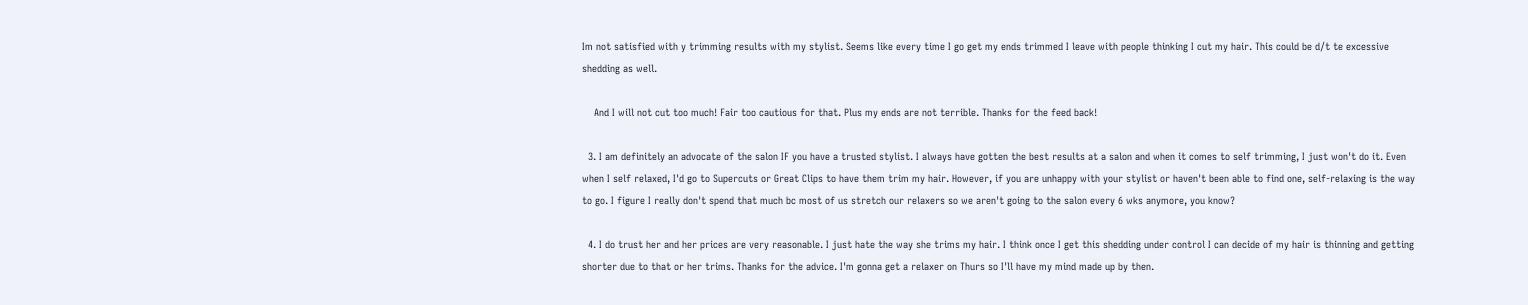Im not satisfied with y trimming results with my stylist. Seems like every time I go get my ends trimmed I leave with people thinking I cut my hair. This could be d/t te excessive shedding as well.

    And I will not cut too much! Fair too cautious for that. Plus my ends are not terrible. Thanks for the feed back!

  3. I am definitely an advocate of the salon IF you have a trusted stylist. I always have gotten the best results at a salon and when it comes to self trimming, I just won't do it. Even when I self relaxed, I'd go to Supercuts or Great Clips to have them trim my hair. However, if you are unhappy with your stylist or haven't been able to find one, self-relaxing is the way to go. I figure I really don't spend that much bc most of us stretch our relaxers so we aren't going to the salon every 6 wks anymore, you know?

  4. I do trust her and her prices are very reasonable. I just hate the way she trims my hair. I think once I get this shedding under control I can decide of my hair is thinning and getting shorter due to that or her trims. Thanks for the advice. I'm gonna get a relaxer on Thurs so I'll have my mind made up by then.